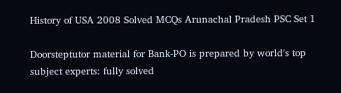History of USA 2008 Solved MCQs Arunachal Pradesh PSC Set 1

Doorsteptutor material for Bank-PO is prepared by world's top subject experts: fully solved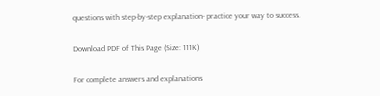questions with step-by-step explanation- practice your way to success.

Download PDF of This Page (Size: 111K)

For complete answers and explanations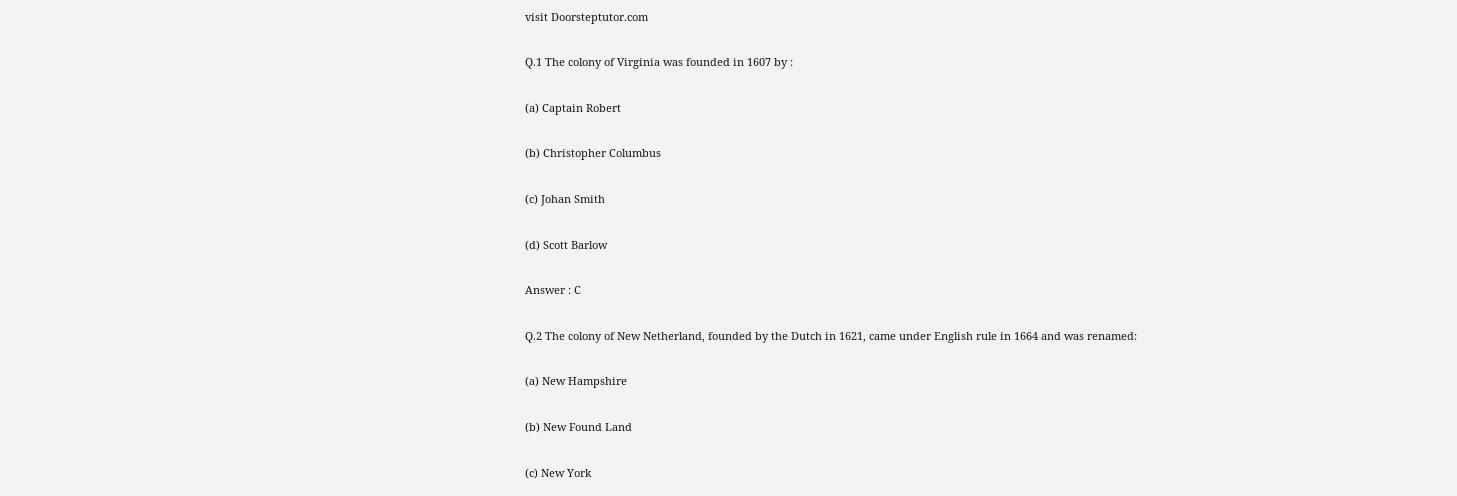visit Doorsteptutor.com

Q.1 The colony of Virginia was founded in 1607 by :

(a) Captain Robert

(b) Christopher Columbus

(c) Johan Smith

(d) Scott Barlow

Answer : C

Q.2 The colony of New Netherland, founded by the Dutch in 1621, came under English rule in 1664 and was renamed:

(a) New Hampshire

(b) New Found Land

(c) New York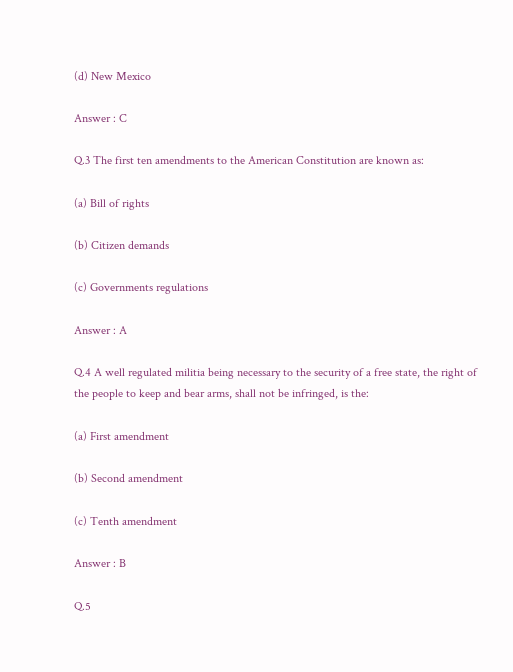(d) New Mexico

Answer : C

Q.3 The first ten amendments to the American Constitution are known as:

(a) Bill of rights

(b) Citizen demands

(c) Governments regulations

Answer : A

Q.4 A well regulated militia being necessary to the security of a free state, the right of the people to keep and bear arms, shall not be infringed, is the:

(a) First amendment

(b) Second amendment

(c) Tenth amendment

Answer : B

Q.5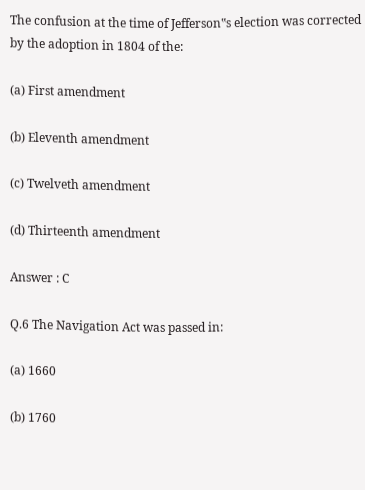The confusion at the time of Jefferson‟s election was corrected by the adoption in 1804 of the:

(a) First amendment

(b) Eleventh amendment

(c) Twelveth amendment

(d) Thirteenth amendment

Answer : C

Q.6 The Navigation Act was passed in:

(a) 1660

(b) 1760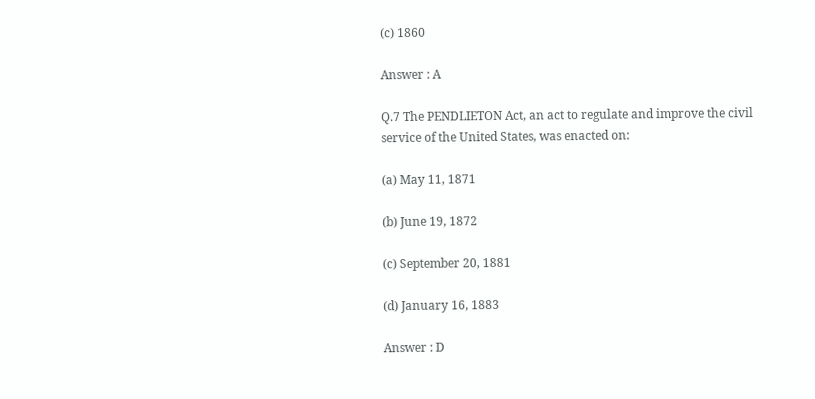(c) 1860

Answer : A

Q.7 The PENDLIETON Act, an act to regulate and improve the civil service of the United States, was enacted on:

(a) May 11, 1871

(b) June 19, 1872

(c) September 20, 1881

(d) January 16, 1883

Answer : D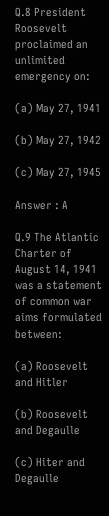Q.8 President Roosevelt proclaimed an unlimited emergency on:

(a) May 27, 1941

(b) May 27, 1942

(c) May 27, 1945

Answer : A

Q.9 The Atlantic Charter of August 14, 1941 was a statement of common war aims formulated between:

(a) Roosevelt and Hitler

(b) Roosevelt and Degaulle

(c) Hiter and Degaulle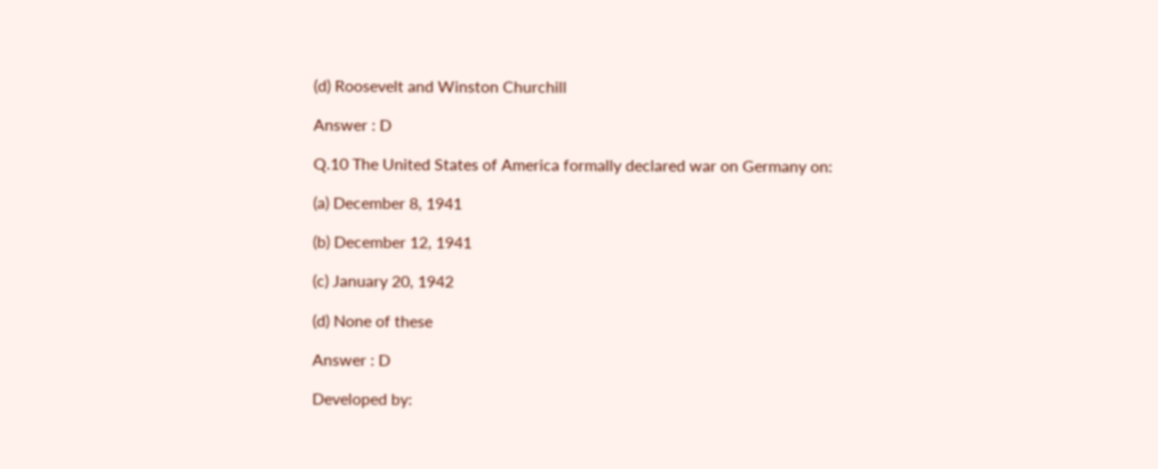(d) Roosevelt and Winston Churchill

Answer : D

Q.10 The United States of America formally declared war on Germany on:

(a) December 8, 1941

(b) December 12, 1941

(c) January 20, 1942

(d) None of these

Answer : D

Developed by: